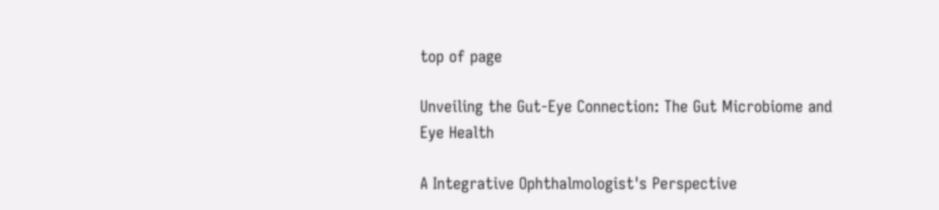top of page

Unveiling the Gut-Eye Connection: The Gut Microbiome and Eye Health

A Integrative Ophthalmologist's Perspective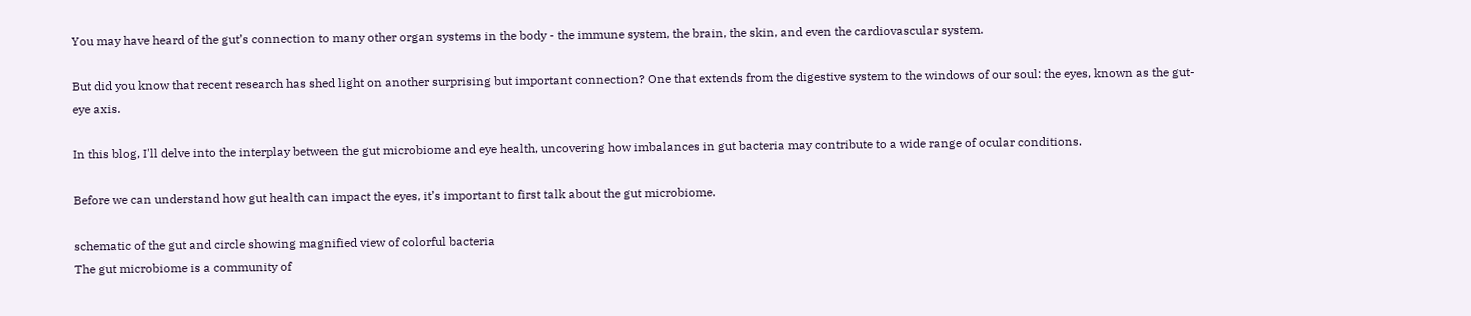You may have heard of the gut’s connection to many other organ systems in the body - the immune system, the brain, the skin, and even the cardiovascular system.

But did you know that recent research has shed light on another surprising but important connection? One that extends from the digestive system to the windows of our soul: the eyes, known as the gut-eye axis.

In this blog, I'll delve into the interplay between the gut microbiome and eye health, uncovering how imbalances in gut bacteria may contribute to a wide range of ocular conditions.

Before we can understand how gut health can impact the eyes, it’s important to first talk about the gut microbiome.

schematic of the gut and circle showing magnified view of colorful bacteria
The gut microbiome is a community of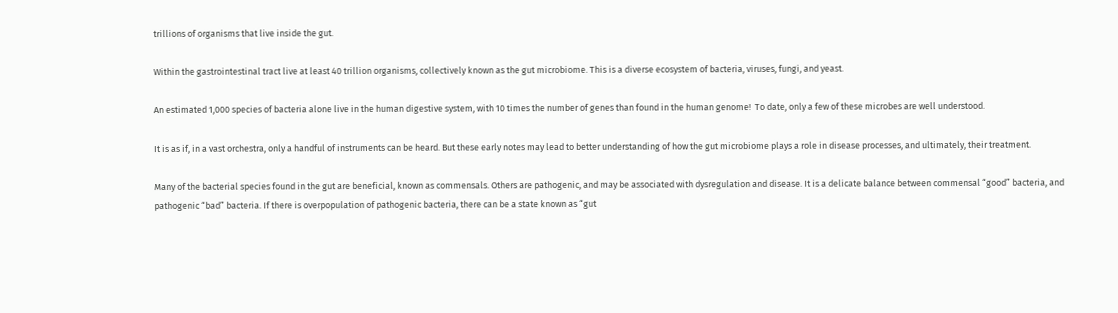trillions of organisms that live inside the gut.

Within the gastrointestinal tract live at least 40 trillion organisms, collectively known as the gut microbiome. This is a diverse ecosystem of bacteria, viruses, fungi, and yeast.

An estimated 1,000 species of bacteria alone live in the human digestive system, with 10 times the number of genes than found in the human genome!  To date, only a few of these microbes are well understood.

It is as if, in a vast orchestra, only a handful of instruments can be heard. But these early notes may lead to better understanding of how the gut microbiome plays a role in disease processes, and ultimately, their treatment.

Many of the bacterial species found in the gut are beneficial, known as commensals. Others are pathogenic, and may be associated with dysregulation and disease. It is a delicate balance between commensal “good” bacteria, and pathogenic “bad” bacteria. If there is overpopulation of pathogenic bacteria, there can be a state known as “gut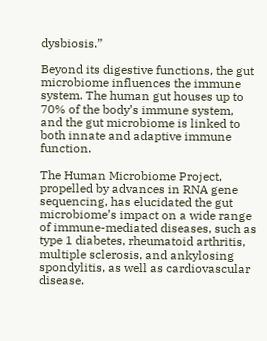dysbiosis.”

Beyond its digestive functions, the gut microbiome influences the immune system. The human gut houses up to 70% of the body’s immune system, and the gut microbiome is linked to both innate and adaptive immune function.

The Human Microbiome Project, propelled by advances in RNA gene sequencing, has elucidated the gut microbiome’s impact on a wide range of immune-mediated diseases, such as type 1 diabetes, rheumatoid arthritis, multiple sclerosis, and ankylosing spondylitis, as well as cardiovascular disease.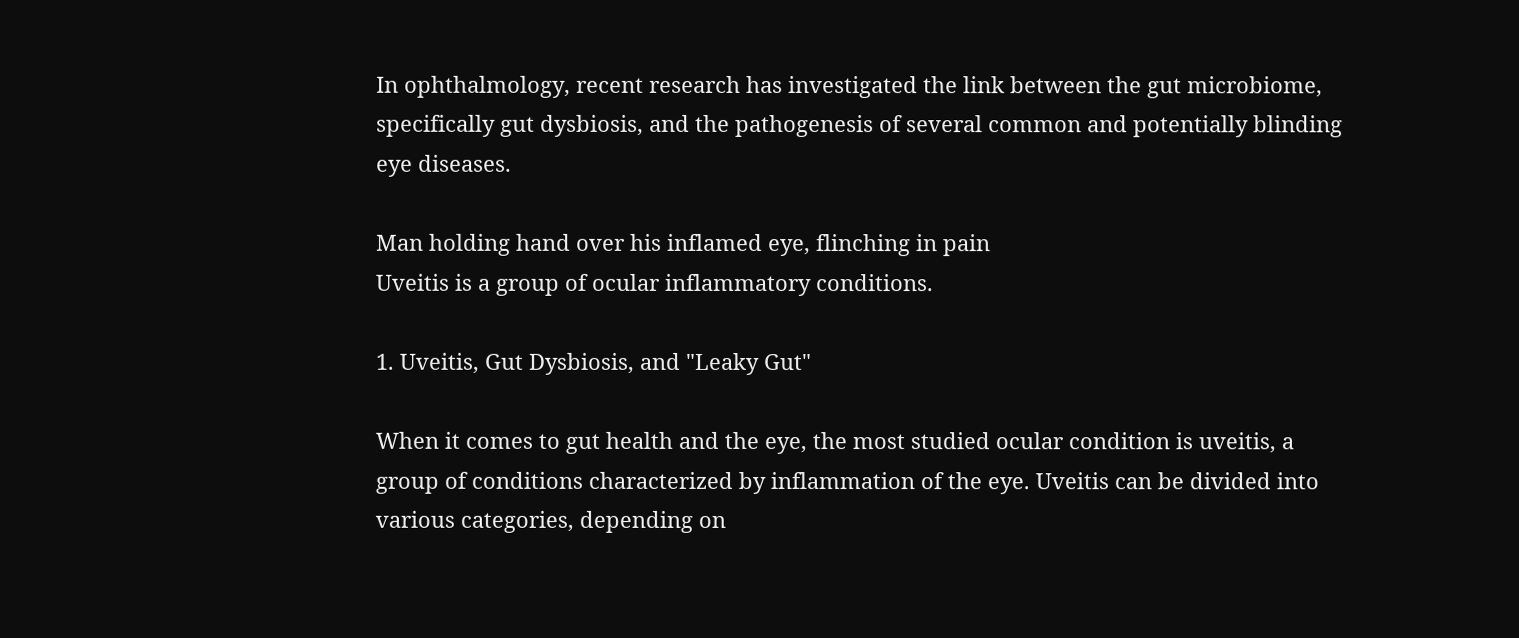In ophthalmology, recent research has investigated the link between the gut microbiome, specifically gut dysbiosis, and the pathogenesis of several common and potentially blinding eye diseases.

Man holding hand over his inflamed eye, flinching in pain
Uveitis is a group of ocular inflammatory conditions.

1. Uveitis, Gut Dysbiosis, and "Leaky Gut"

When it comes to gut health and the eye, the most studied ocular condition is uveitis, a group of conditions characterized by inflammation of the eye. Uveitis can be divided into various categories, depending on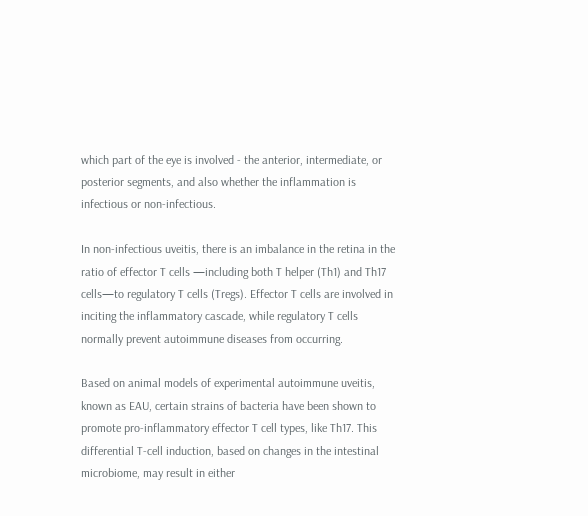which part of the eye is involved - the anterior, intermediate, or posterior segments, and also whether the inflammation is infectious or non-infectious.

In non-infectious uveitis, there is an imbalance in the retina in the ratio of effector T cells —including both T helper (Th1) and Th17 cells—to regulatory T cells (Tregs). Effector T cells are involved in inciting the inflammatory cascade, while regulatory T cells normally prevent autoimmune diseases from occurring.

Based on animal models of experimental autoimmune uveitis, known as EAU, certain strains of bacteria have been shown to promote pro-inflammatory effector T cell types, like Th17. This differential T-cell induction, based on changes in the intestinal microbiome, may result in either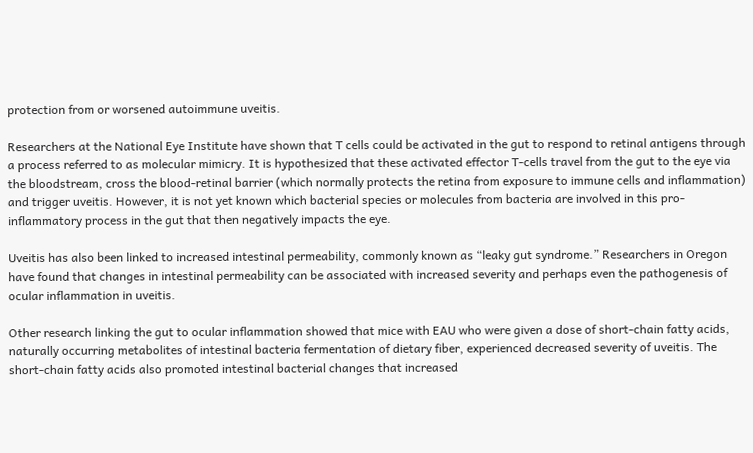protection from or worsened autoimmune uveitis.

Researchers at the National Eye Institute have shown that T cells could be activated in the gut to respond to retinal antigens through a process referred to as molecular mimicry. It is hypothesized that these activated effector T-cells travel from the gut to the eye via the bloodstream, cross the blood-retinal barrier (which normally protects the retina from exposure to immune cells and inflammation) and trigger uveitis. However, it is not yet known which bacterial species or molecules from bacteria are involved in this pro-inflammatory process in the gut that then negatively impacts the eye.

Uveitis has also been linked to increased intestinal permeability, commonly known as “leaky gut syndrome.” Researchers in Oregon have found that changes in intestinal permeability can be associated with increased severity and perhaps even the pathogenesis of ocular inflammation in uveitis.

Other research linking the gut to ocular inflammation showed that mice with EAU who were given a dose of short-chain fatty acids, naturally occurring metabolites of intestinal bacteria fermentation of dietary fiber, experienced decreased severity of uveitis. The short-chain fatty acids also promoted intestinal bacterial changes that increased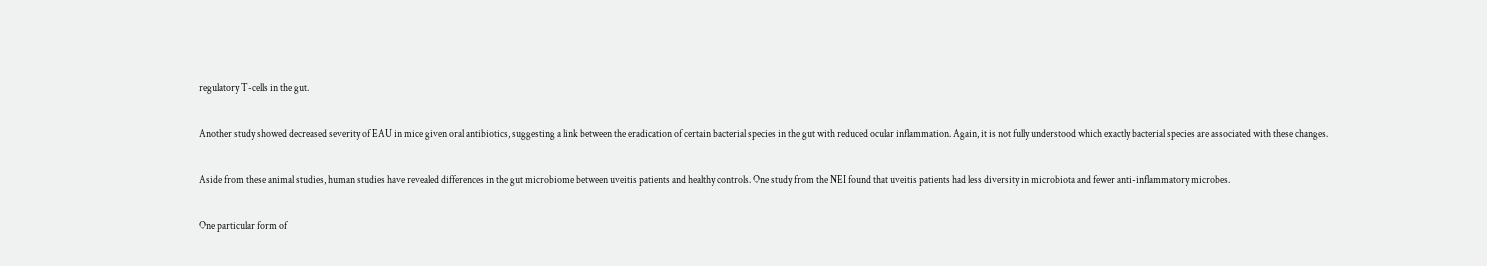regulatory T-cells in the gut.

Another study showed decreased severity of EAU in mice given oral antibiotics, suggesting a link between the eradication of certain bacterial species in the gut with reduced ocular inflammation. Again, it is not fully understood which exactly bacterial species are associated with these changes.

Aside from these animal studies, human studies have revealed differences in the gut microbiome between uveitis patients and healthy controls. One study from the NEI found that uveitis patients had less diversity in microbiota and fewer anti-inflammatory microbes.

One particular form of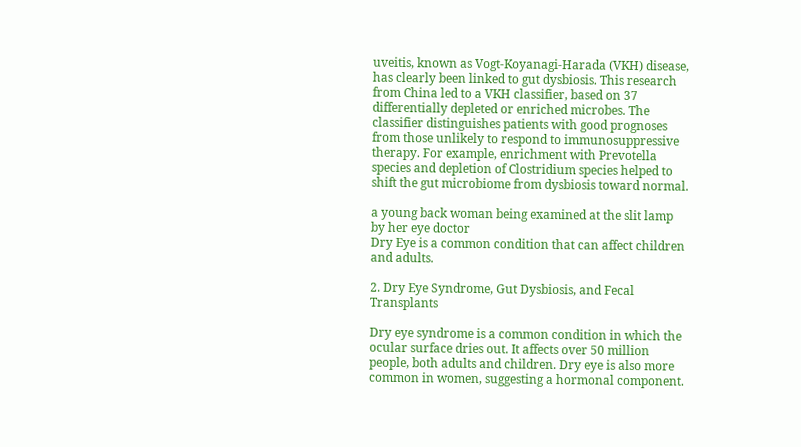uveitis, known as Vogt-Koyanagi-Harada (VKH) disease, has clearly been linked to gut dysbiosis. This research from China led to a VKH classifier, based on 37 differentially depleted or enriched microbes. The classifier distinguishes patients with good prognoses from those unlikely to respond to immunosuppressive therapy. For example, enrichment with Prevotella species and depletion of Clostridium species helped to shift the gut microbiome from dysbiosis toward normal.

a young back woman being examined at the slit lamp by her eye doctor
Dry Eye is a common condition that can affect children and adults.

2. Dry Eye Syndrome, Gut Dysbiosis, and Fecal Transplants

Dry eye syndrome is a common condition in which the ocular surface dries out. It affects over 50 million people, both adults and children. Dry eye is also more common in women, suggesting a hormonal component.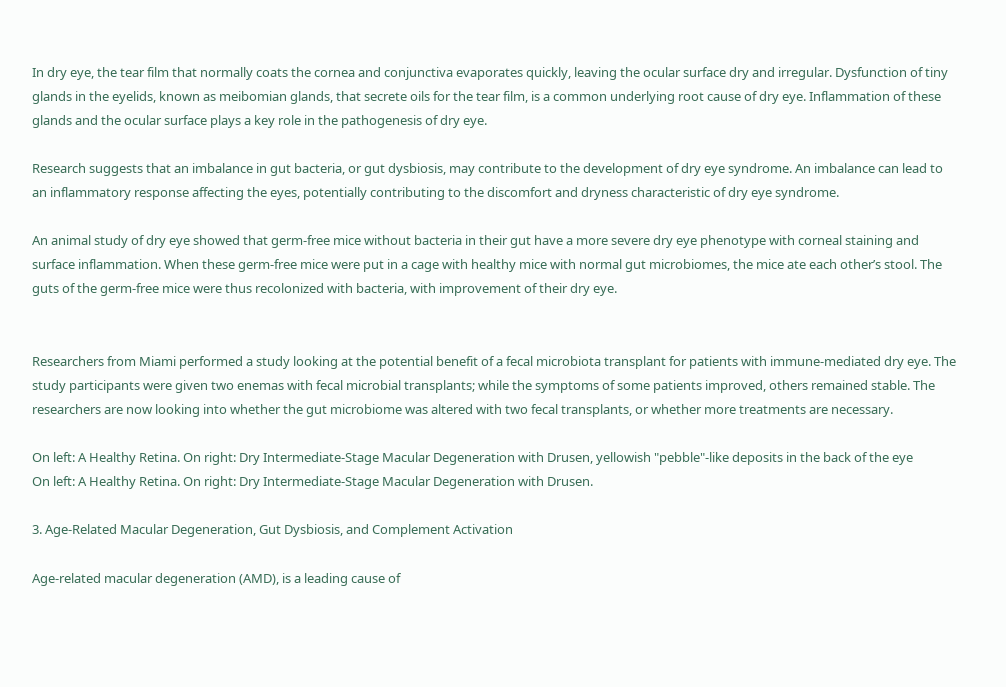In dry eye, the tear film that normally coats the cornea and conjunctiva evaporates quickly, leaving the ocular surface dry and irregular. Dysfunction of tiny glands in the eyelids, known as meibomian glands, that secrete oils for the tear film, is a common underlying root cause of dry eye. Inflammation of these glands and the ocular surface plays a key role in the pathogenesis of dry eye.

Research suggests that an imbalance in gut bacteria, or gut dysbiosis, may contribute to the development of dry eye syndrome. An imbalance can lead to an inflammatory response affecting the eyes, potentially contributing to the discomfort and dryness characteristic of dry eye syndrome.

An animal study of dry eye showed that germ-free mice without bacteria in their gut have a more severe dry eye phenotype with corneal staining and surface inflammation. When these germ-free mice were put in a cage with healthy mice with normal gut microbiomes, the mice ate each other’s stool. The guts of the germ-free mice were thus recolonized with bacteria, with improvement of their dry eye.


Researchers from Miami performed a study looking at the potential benefit of a fecal microbiota transplant for patients with immune-mediated dry eye. The study participants were given two enemas with fecal microbial transplants; while the symptoms of some patients improved, others remained stable. The researchers are now looking into whether the gut microbiome was altered with two fecal transplants, or whether more treatments are necessary.

On left: A Healthy Retina. On right: Dry Intermediate-Stage Macular Degeneration with Drusen, yellowish "pebble"-like deposits in the back of the eye
On left: A Healthy Retina. On right: Dry Intermediate-Stage Macular Degeneration with Drusen.

3. Age-Related Macular Degeneration, Gut Dysbiosis, and Complement Activation

Age-related macular degeneration (AMD), is a leading cause of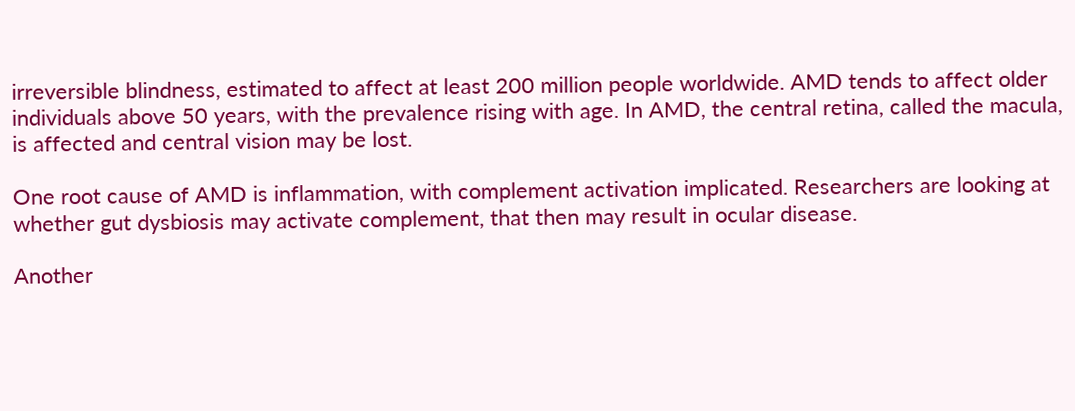irreversible blindness, estimated to affect at least 200 million people worldwide. AMD tends to affect older individuals above 50 years, with the prevalence rising with age. In AMD, the central retina, called the macula, is affected and central vision may be lost.

One root cause of AMD is inflammation, with complement activation implicated. Researchers are looking at whether gut dysbiosis may activate complement, that then may result in ocular disease.

Another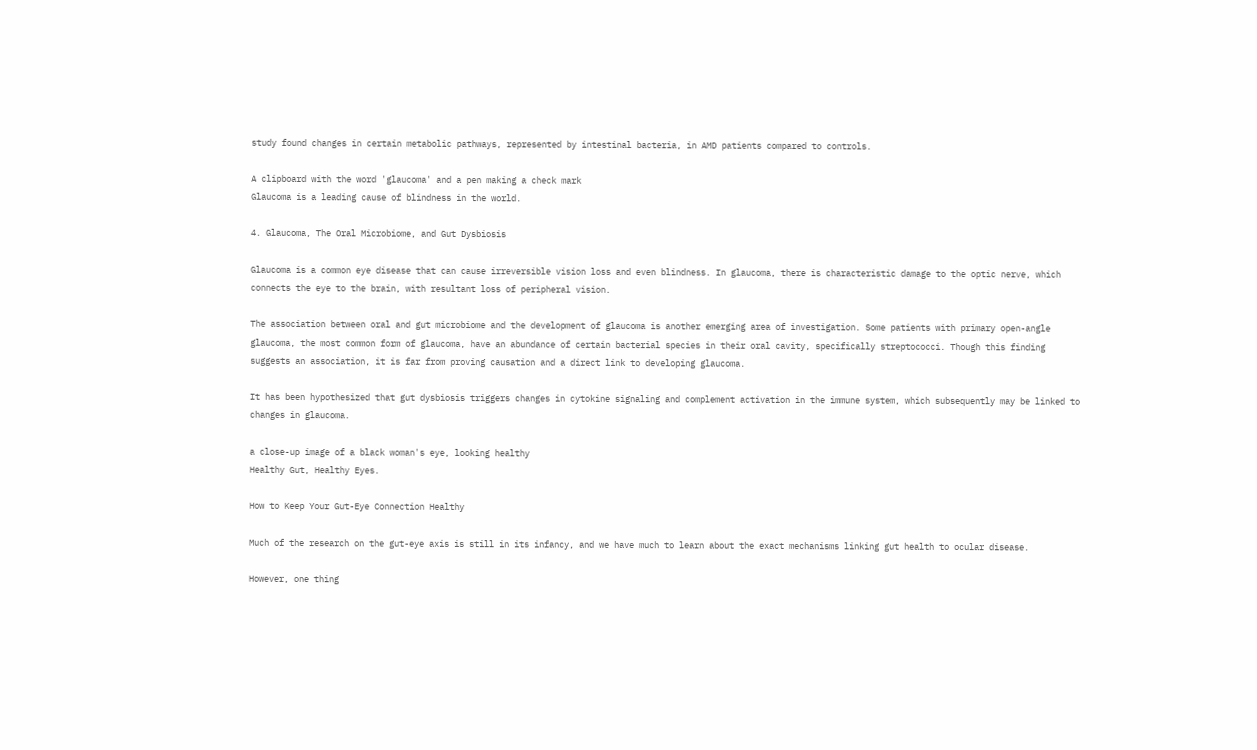study found changes in certain metabolic pathways, represented by intestinal bacteria, in AMD patients compared to controls.

A clipboard with the word 'glaucoma' and a pen making a check mark
Glaucoma is a leading cause of blindness in the world.

4. Glaucoma, The Oral Microbiome, and Gut Dysbiosis

Glaucoma is a common eye disease that can cause irreversible vision loss and even blindness. In glaucoma, there is characteristic damage to the optic nerve, which connects the eye to the brain, with resultant loss of peripheral vision.

The association between oral and gut microbiome and the development of glaucoma is another emerging area of investigation. Some patients with primary open-angle glaucoma, the most common form of glaucoma, have an abundance of certain bacterial species in their oral cavity, specifically streptococci. Though this finding suggests an association, it is far from proving causation and a direct link to developing glaucoma.

It has been hypothesized that gut dysbiosis triggers changes in cytokine signaling and complement activation in the immune system, which subsequently may be linked to changes in glaucoma.

a close-up image of a black woman's eye, looking healthy
Healthy Gut, Healthy Eyes.

How to Keep Your Gut-Eye Connection Healthy

Much of the research on the gut-eye axis is still in its infancy, and we have much to learn about the exact mechanisms linking gut health to ocular disease.

However, one thing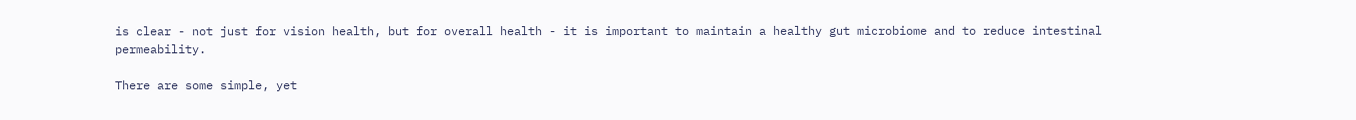is clear - not just for vision health, but for overall health - it is important to maintain a healthy gut microbiome and to reduce intestinal permeability.

There are some simple, yet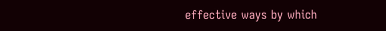effective ways by which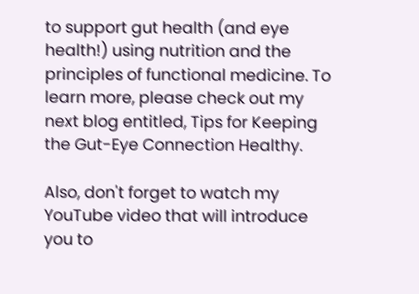to support gut health (and eye health!) using nutrition and the principles of functional medicine. To learn more, please check out my next blog entitled, Tips for Keeping the Gut-Eye Connection Healthy.

Also, don't forget to watch my YouTube video that will introduce you to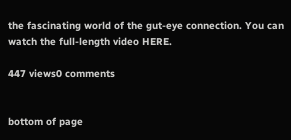the fascinating world of the gut-eye connection. You can watch the full-length video HERE.

447 views0 comments


bottom of page